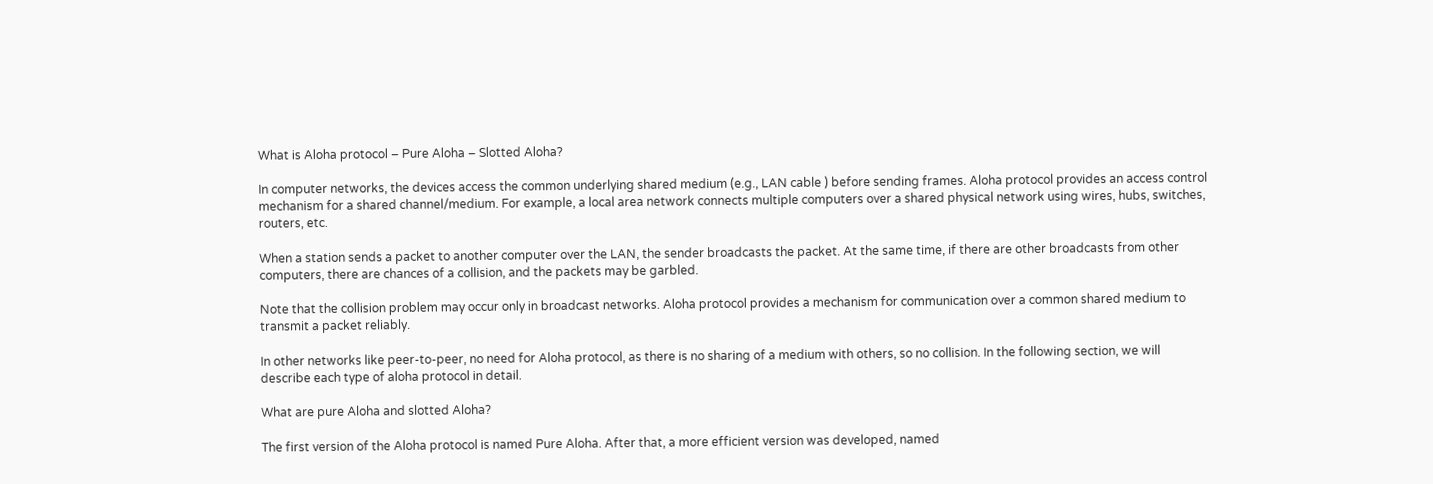What is Aloha protocol – Pure Aloha – Slotted Aloha?

In computer networks, the devices access the common underlying shared medium (e.g., LAN cable ) before sending frames. Aloha protocol provides an access control mechanism for a shared channel/medium. For example, a local area network connects multiple computers over a shared physical network using wires, hubs, switches, routers, etc.

When a station sends a packet to another computer over the LAN, the sender broadcasts the packet. At the same time, if there are other broadcasts from other computers, there are chances of a collision, and the packets may be garbled.

Note that the collision problem may occur only in broadcast networks. Aloha protocol provides a mechanism for communication over a common shared medium to transmit a packet reliably.

In other networks like peer-to-peer, no need for Aloha protocol, as there is no sharing of a medium with others, so no collision. In the following section, we will describe each type of aloha protocol in detail.

What are pure Aloha and slotted Aloha?

The first version of the Aloha protocol is named Pure Aloha. After that, a more efficient version was developed, named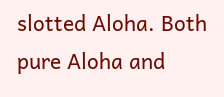slotted Aloha. Both pure Aloha and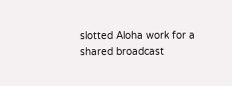slotted Aloha work for a shared broadcast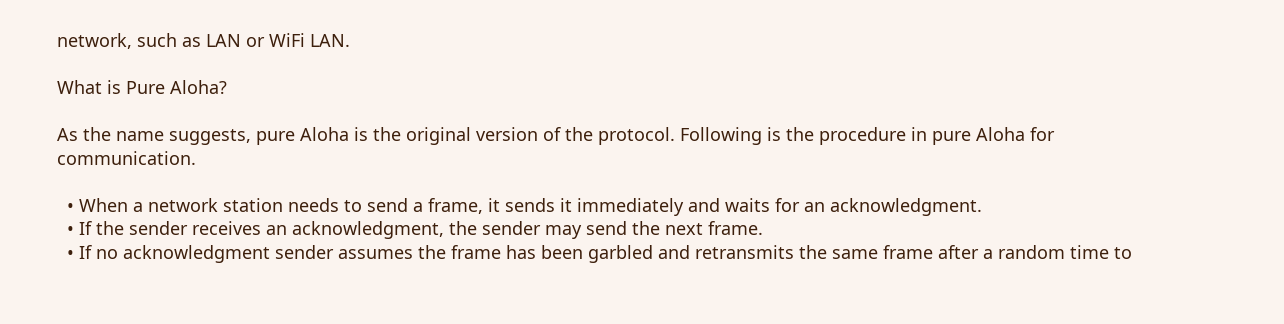network, such as LAN or WiFi LAN.

What is Pure Aloha?

As the name suggests, pure Aloha is the original version of the protocol. Following is the procedure in pure Aloha for communication.

  • When a network station needs to send a frame, it sends it immediately and waits for an acknowledgment.
  • If the sender receives an acknowledgment, the sender may send the next frame.
  • If no acknowledgment sender assumes the frame has been garbled and retransmits the same frame after a random time to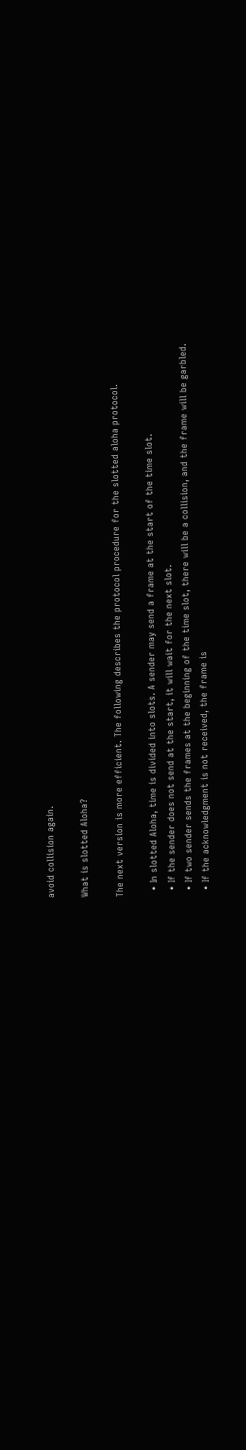avoid collision again.

What is slotted Aloha?

The next version is more efficient. The following describes the protocol procedure for the slotted aloha protocol.

  • In slotted Aloha, time is divided into slots. A sender may send a frame at the start of the time slot.
  • If the sender does not send at the start, it will wait for the next slot.
  • If two sender sends the frames at the beginning of the time slot, there will be a collision, and the frame will be garbled.
  • If the acknowledgment is not received, the frame is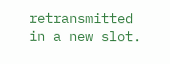retransmitted in a new slot.